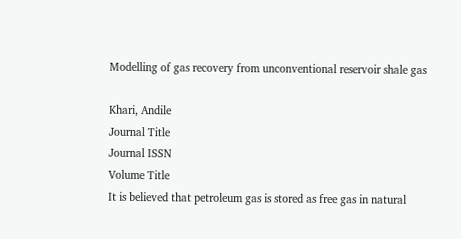Modelling of gas recovery from unconventional reservoir shale gas

Khari, Andile
Journal Title
Journal ISSN
Volume Title
It is believed that petroleum gas is stored as free gas in natural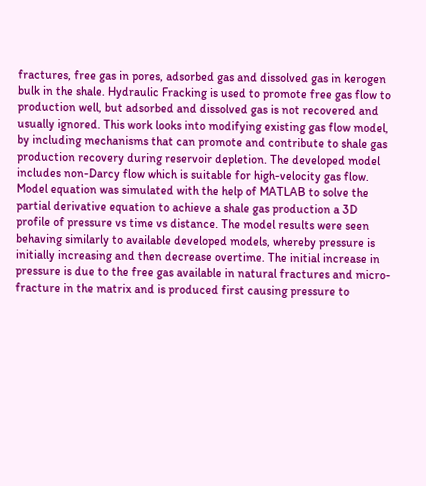fractures, free gas in pores, adsorbed gas and dissolved gas in kerogen bulk in the shale. Hydraulic Fracking is used to promote free gas flow to production well, but adsorbed and dissolved gas is not recovered and usually ignored. This work looks into modifying existing gas flow model, by including mechanisms that can promote and contribute to shale gas production recovery during reservoir depletion. The developed model includes non-Darcy flow which is suitable for high-velocity gas flow. Model equation was simulated with the help of MATLAB to solve the partial derivative equation to achieve a shale gas production a 3D profile of pressure vs time vs distance. The model results were seen behaving similarly to available developed models, whereby pressure is initially increasing and then decrease overtime. The initial increase in pressure is due to the free gas available in natural fractures and micro-fracture in the matrix and is produced first causing pressure to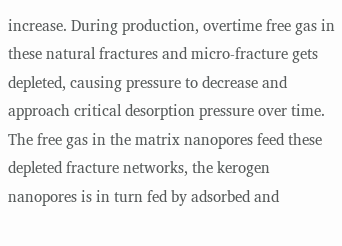increase. During production, overtime free gas in these natural fractures and micro-fracture gets depleted, causing pressure to decrease and approach critical desorption pressure over time. The free gas in the matrix nanopores feed these depleted fracture networks, the kerogen nanopores is in turn fed by adsorbed and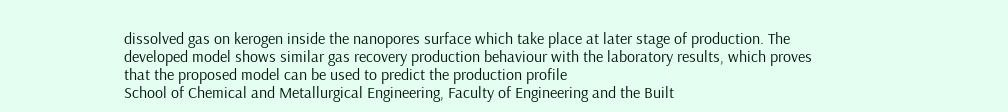dissolved gas on kerogen inside the nanopores surface which take place at later stage of production. The developed model shows similar gas recovery production behaviour with the laboratory results, which proves that the proposed model can be used to predict the production profile
School of Chemical and Metallurgical Engineering, Faculty of Engineering and the Built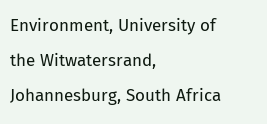Environment, University of the Witwatersrand, Johannesburg, South Africa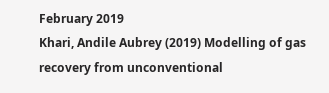February 2019
Khari, Andile Aubrey (2019) Modelling of gas recovery from unconventional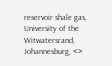reservoir shale gas, University of the Witwatersrand, Johannesburg, <>